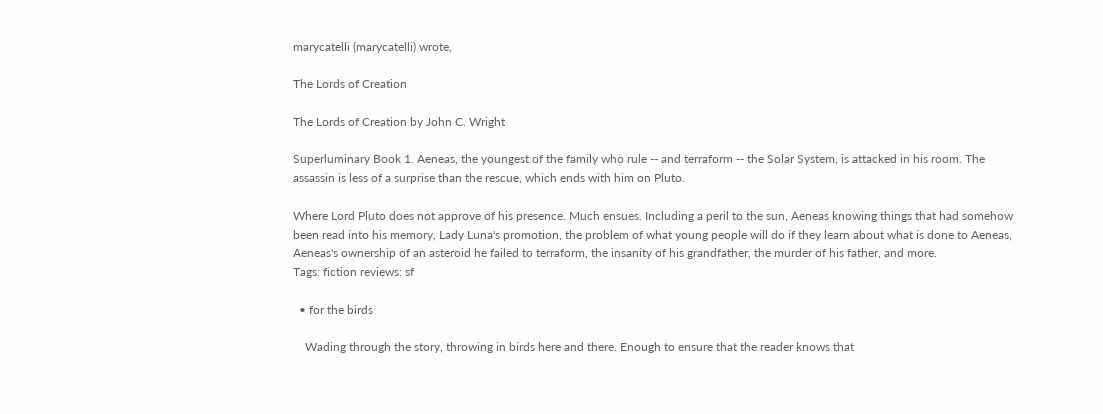marycatelli (marycatelli) wrote,

The Lords of Creation

The Lords of Creation by John C. Wright

Superluminary Book 1. Aeneas, the youngest of the family who rule -- and terraform -- the Solar System, is attacked in his room. The assassin is less of a surprise than the rescue, which ends with him on Pluto.

Where Lord Pluto does not approve of his presence. Much ensues. Including a peril to the sun, Aeneas knowing things that had somehow been read into his memory, Lady Luna's promotion, the problem of what young people will do if they learn about what is done to Aeneas, Aeneas's ownership of an asteroid he failed to terraform, the insanity of his grandfather, the murder of his father, and more.
Tags: fiction reviews: sf

  • for the birds

    Wading through the story, throwing in birds here and there. Enough to ensure that the reader knows that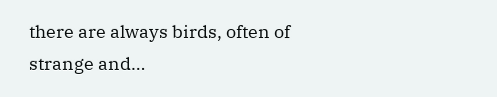there are always birds, often of strange and…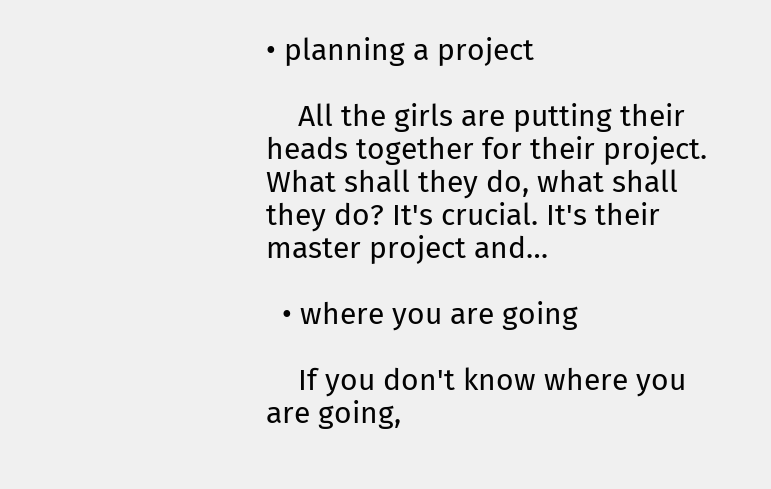• planning a project

    All the girls are putting their heads together for their project. What shall they do, what shall they do? It's crucial. It's their master project and…

  • where you are going

    If you don't know where you are going,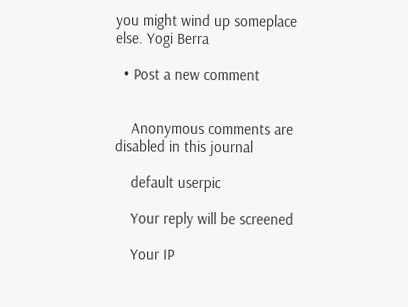you might wind up someplace else. Yogi Berra

  • Post a new comment


    Anonymous comments are disabled in this journal

    default userpic

    Your reply will be screened

    Your IP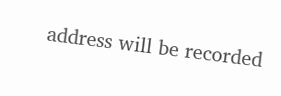address will be recorded